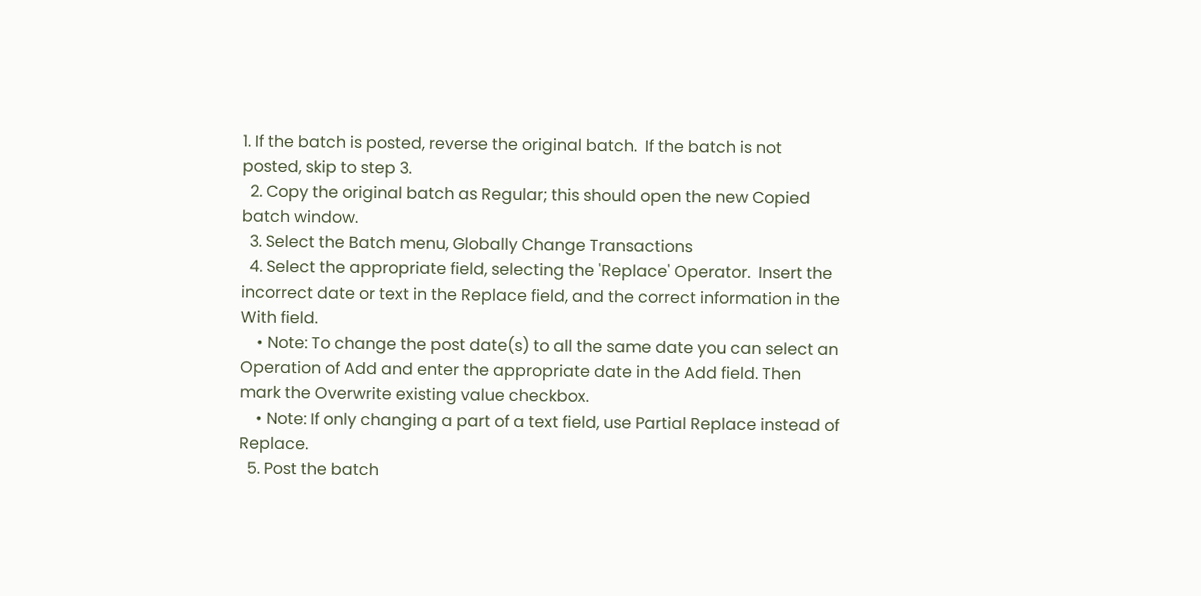1. If the batch is posted, reverse the original batch.  If the batch is not posted, skip to step 3.
  2. Copy the original batch as Regular; this should open the new Copied batch window.
  3. Select the Batch menu, Globally Change Transactions
  4. Select the appropriate field, selecting the 'Replace' Operator.  Insert the incorrect date or text in the Replace field, and the correct information in the With field.
    • Note: To change the post date(s) to all the same date you can select an Operation of Add and enter the appropriate date in the Add field. Then mark the Overwrite existing value checkbox.
    • Note: If only changing a part of a text field, use Partial Replace instead of Replace.
  5. Post the batch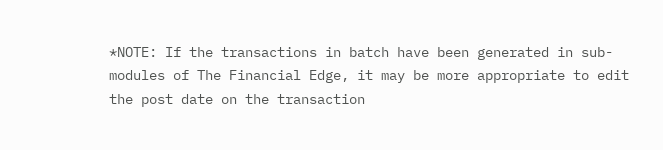*NOTE: If the transactions in batch have been generated in sub-modules of The Financial Edge, it may be more appropriate to edit the post date on the transaction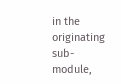in the originating sub-module,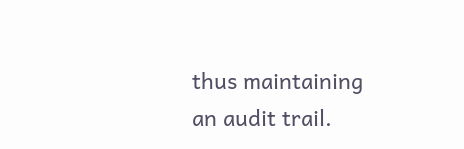thus maintaining an audit trail.